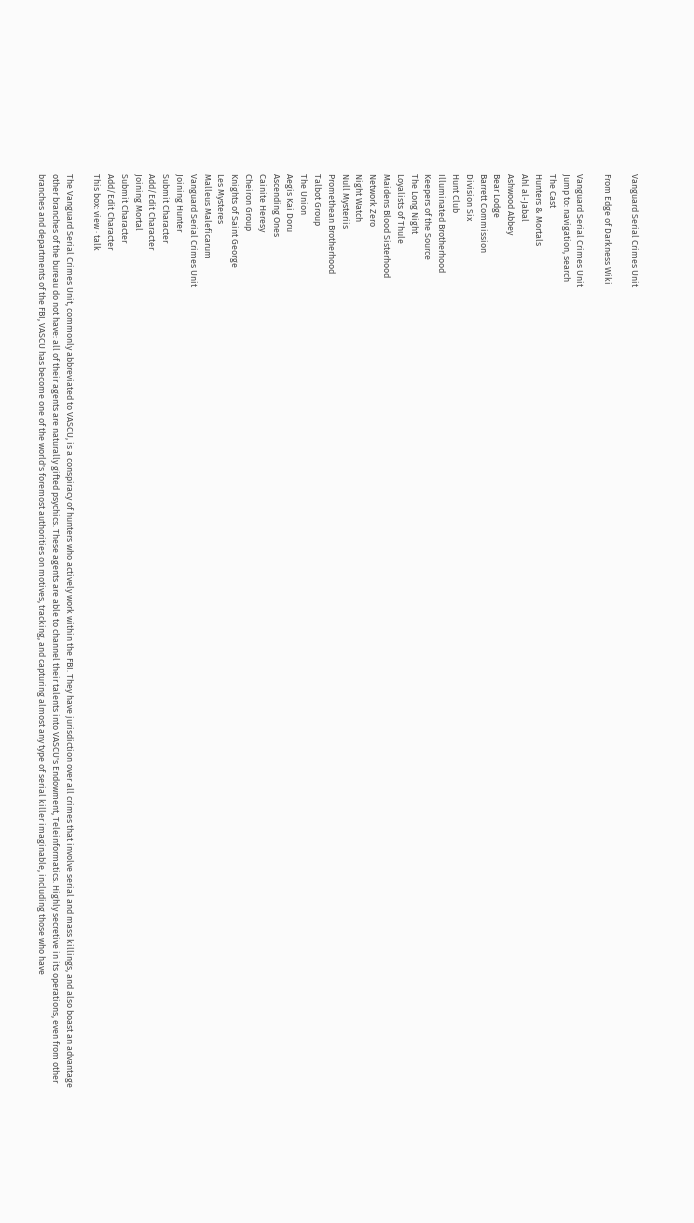Vanguard Serial Crimes Unit

From Edge of Darkness Wiki

Vanguard Serial Crimes Unit
Jump to: navigation, search
The Cast
Hunters & Mortals
Ahl al-Jabal
Ashwood Abbey
Bear Lodge
Barrett Commission
Division Six
Hunt Club
Illuminated Brotherhood
Keepers of the Source
The Long Night
Loyalists of Thule
Maidens Blood Sisterhood
Network Zero
Night Watch
Null Mysteriis
Promethean Brotherhood
Talbot Group
The Union
Aegis Kai Doru
Ascending Ones
Cainite Heresy
Cheiron Group
Knights of Saint George
Les Mysteres
Malleus Maleficarum
Vanguard Serial Crimes Unit
Joining Hunter
Submit Character
Add/Edit Character
Joining Mortal
Submit Character
Add/Edit Character
This box: view · talk

The Vanguard Serial Crimes Unit, commonly abbreviated to VASCU, is a conspiracy of hunters who actively work within the FBI. They have jurisdiction over all crimes that involve serial and mass killings, and also boast an advantage other branches of the bureau do not have: all of their agents are naturally gifted psychics. These agents are able to channel their talents into VASCU's Endowment, Teleinformatics. Highly secretive in its operations, even from other branches and departments of the FBI, VASCU has become one of the world's foremost authorities on motives, tracking, and capturing almost any type of serial killer imaginable, including those who have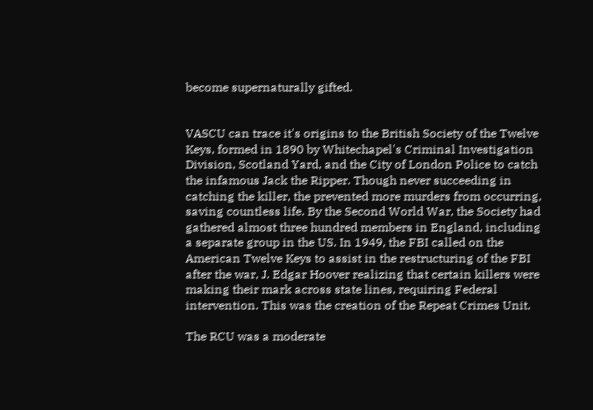become supernaturally gifted.


VASCU can trace it's origins to the British Society of the Twelve Keys, formed in 1890 by Whitechapel's Criminal Investigation Division, Scotland Yard, and the City of London Police to catch the infamous Jack the Ripper. Though never succeeding in catching the killer, the prevented more murders from occurring, saving countless life. By the Second World War, the Society had gathered almost three hundred members in England, including a separate group in the US. In 1949, the FBI called on the American Twelve Keys to assist in the restructuring of the FBI after the war, J. Edgar Hoover realizing that certain killers were making their mark across state lines, requiring Federal intervention. This was the creation of the Repeat Crimes Unit.

The RCU was a moderate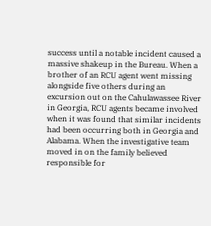success until a notable incident caused a massive shakeup in the Bureau. When a brother of an RCU agent went missing alongside five others during an excursion out on the Cahulawassee River in Georgia, RCU agents became involved when it was found that similar incidents had been occurring both in Georgia and Alabama. When the investigative team moved in on the family believed responsible for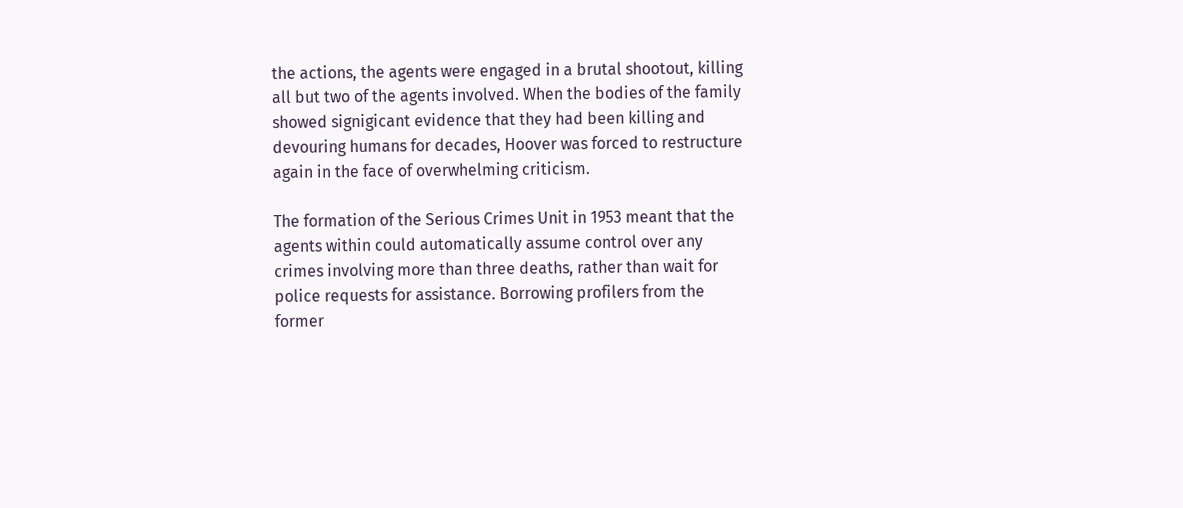the actions, the agents were engaged in a brutal shootout, killing all but two of the agents involved. When the bodies of the family showed signigicant evidence that they had been killing and devouring humans for decades, Hoover was forced to restructure again in the face of overwhelming criticism.

The formation of the Serious Crimes Unit in 1953 meant that the agents within could automatically assume control over any crimes involving more than three deaths, rather than wait for police requests for assistance. Borrowing profilers from the former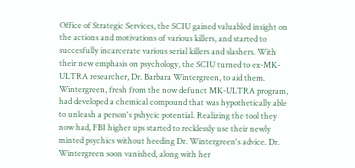Office of Strategic Services, the SCIU gained valuabled insight on the actions and motivations of various killers, and started to succesfully incarcerate various serial killers and slashers. With their new emphasis on psychology, the SCIU turned to ex-MK-ULTRA researcher, Dr. Barbara Wintergreen, to aid them. Wintergreen, fresh from the now defunct MK-ULTRA program, had developed a chemical compound that was hypothetically able to unleash a person's pshycic potential. Realizing the tool they now had, FBI higher ups started to recklessly use their newly minted psychics without heeding Dr. Wintergreen's advice. Dr. Wintergreen soon vanished, along with her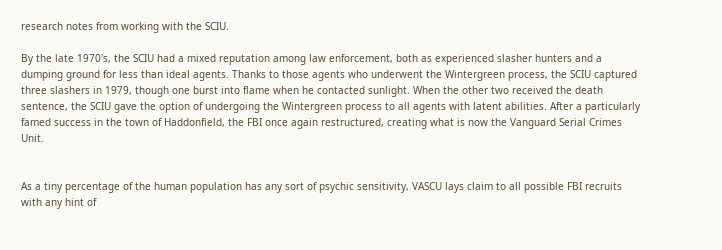research notes from working with the SCIU.

By the late 1970's, the SCIU had a mixed reputation among law enforcement, both as experienced slasher hunters and a dumping ground for less than ideal agents. Thanks to those agents who underwent the Wintergreen process, the SCIU captured three slashers in 1979, though one burst into flame when he contacted sunlight. When the other two received the death sentence, the SCIU gave the option of undergoing the Wintergreen process to all agents with latent abilities. After a particularly famed success in the town of Haddonfield, the FBI once again restructured, creating what is now the Vanguard Serial Crimes Unit.


As a tiny percentage of the human population has any sort of psychic sensitivity, VASCU lays claim to all possible FBI recruits with any hint of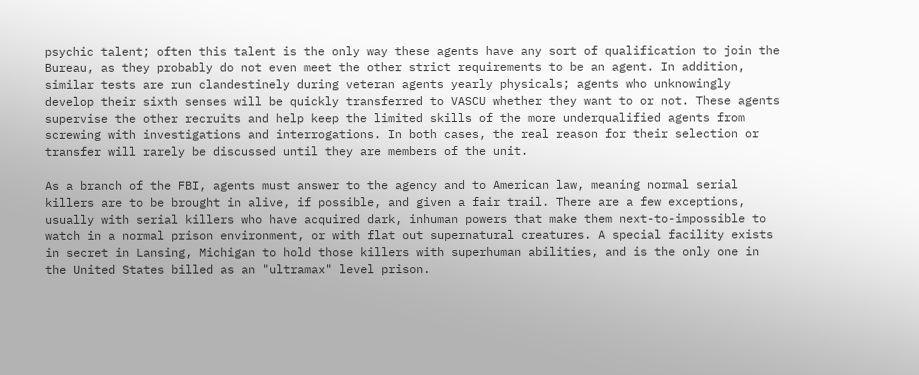psychic talent; often this talent is the only way these agents have any sort of qualification to join the Bureau, as they probably do not even meet the other strict requirements to be an agent. In addition, similar tests are run clandestinely during veteran agents yearly physicals; agents who unknowingly develop their sixth senses will be quickly transferred to VASCU whether they want to or not. These agents supervise the other recruits and help keep the limited skills of the more underqualified agents from screwing with investigations and interrogations. In both cases, the real reason for their selection or transfer will rarely be discussed until they are members of the unit.

As a branch of the FBI, agents must answer to the agency and to American law, meaning normal serial killers are to be brought in alive, if possible, and given a fair trail. There are a few exceptions, usually with serial killers who have acquired dark, inhuman powers that make them next-to-impossible to watch in a normal prison environment, or with flat out supernatural creatures. A special facility exists in secret in Lansing, Michigan to hold those killers with superhuman abilities, and is the only one in the United States billed as an "ultramax" level prison.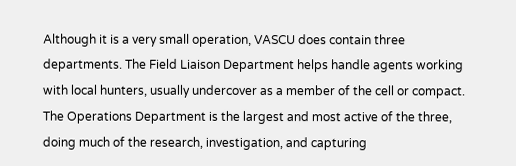Although it is a very small operation, VASCU does contain three departments. The Field Liaison Department helps handle agents working with local hunters, usually undercover as a member of the cell or compact. The Operations Department is the largest and most active of the three, doing much of the research, investigation, and capturing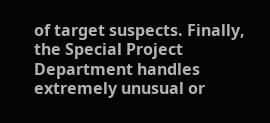of target suspects. Finally, the Special Project Department handles extremely unusual or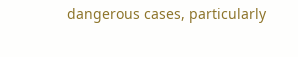dangerous cases, particularly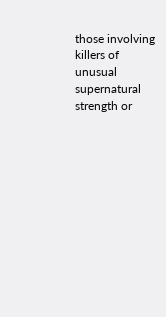those involving killers of unusual supernatural strength or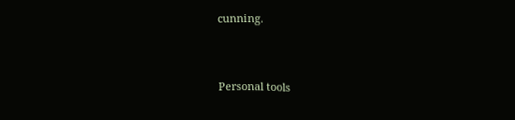cunning.


Personal tools